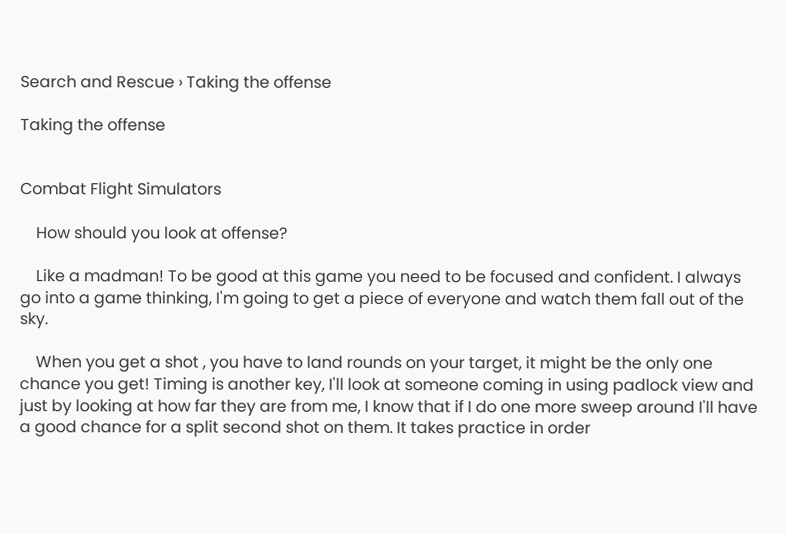Search and Rescue › Taking the offense

Taking the offense


Combat Flight Simulators

    How should you look at offense?

    Like a madman! To be good at this game you need to be focused and confident. I always go into a game thinking, I'm going to get a piece of everyone and watch them fall out of the sky.

    When you get a shot , you have to land rounds on your target, it might be the only one chance you get! Timing is another key, I'll look at someone coming in using padlock view and just by looking at how far they are from me, I know that if I do one more sweep around I'll have a good chance for a split second shot on them. It takes practice in order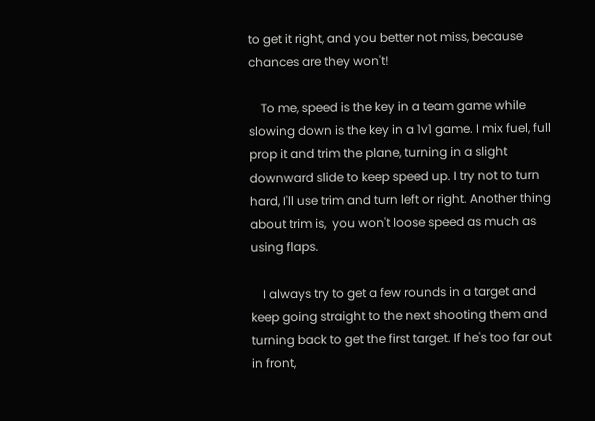to get it right, and you better not miss, because chances are they won't!

    To me, speed is the key in a team game while slowing down is the key in a 1v1 game. I mix fuel, full prop it and trim the plane, turning in a slight downward slide to keep speed up. I try not to turn hard, I'll use trim and turn left or right. Another thing about trim is,  you won't loose speed as much as using flaps.

    I always try to get a few rounds in a target and keep going straight to the next shooting them and turning back to get the first target. If he's too far out in front,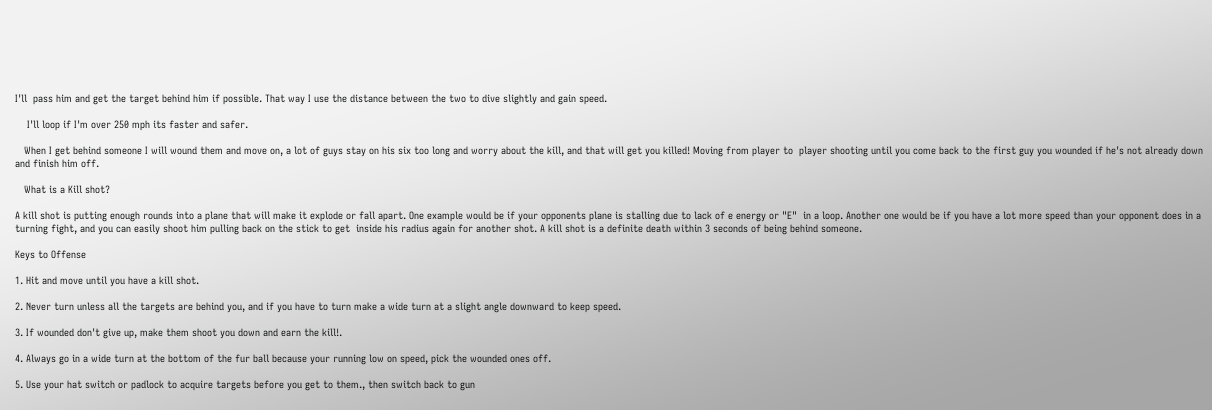I'll  pass him and get the target behind him if possible. That way I use the distance between the two to dive slightly and gain speed.

    I'll loop if I'm over 250 mph its faster and safer.

   When I get behind someone I will wound them and move on, a lot of guys stay on his six too long and worry about the kill, and that will get you killed! Moving from player to  player shooting until you come back to the first guy you wounded if he's not already down and finish him off.

   What is a Kill shot?

A kill shot is putting enough rounds into a plane that will make it explode or fall apart. One example would be if your opponents plane is stalling due to lack of e energy or "E"  in a loop. Another one would be if you have a lot more speed than your opponent does in a turning fight, and you can easily shoot him pulling back on the stick to get  inside his radius again for another shot. A kill shot is a definite death within 3 seconds of being behind someone.

Keys to Offense

1. Hit and move until you have a kill shot.

2. Never turn unless all the targets are behind you, and if you have to turn make a wide turn at a slight angle downward to keep speed.

3. If wounded don't give up, make them shoot you down and earn the kill!.

4. Always go in a wide turn at the bottom of the fur ball because your running low on speed, pick the wounded ones off.

5. Use your hat switch or padlock to acquire targets before you get to them., then switch back to gun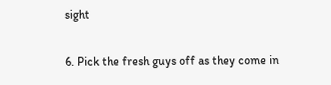sight

6. Pick the fresh guys off as they come in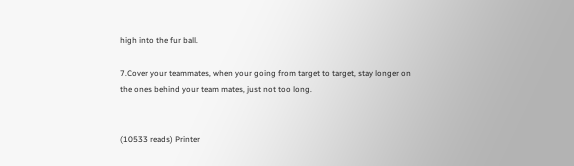high into the fur ball.

7.Cover your teammates, when your going from target to target, stay longer on the ones behind your team mates, just not too long.


(10533 reads) Printer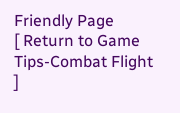Friendly Page
[ Return to Game Tips-Combat Flight ]